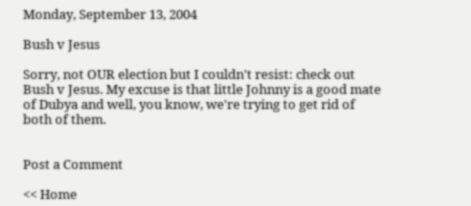Monday, September 13, 2004

Bush v Jesus

Sorry, not OUR election but I couldn't resist: check out Bush v Jesus. My excuse is that little Johnny is a good mate of Dubya and well, you know, we're trying to get rid of both of them.


Post a Comment

<< Home